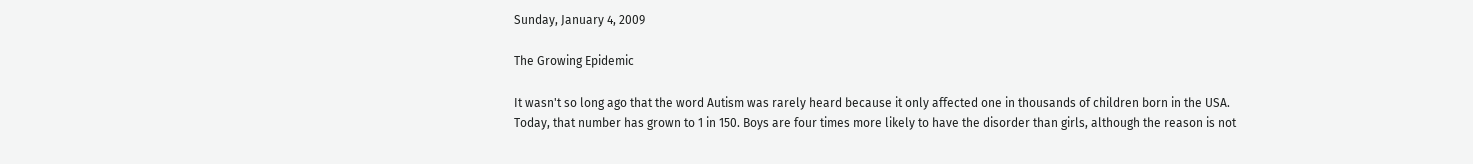Sunday, January 4, 2009

The Growing Epidemic

It wasn't so long ago that the word Autism was rarely heard because it only affected one in thousands of children born in the USA. Today, that number has grown to 1 in 150. Boys are four times more likely to have the disorder than girls, although the reason is not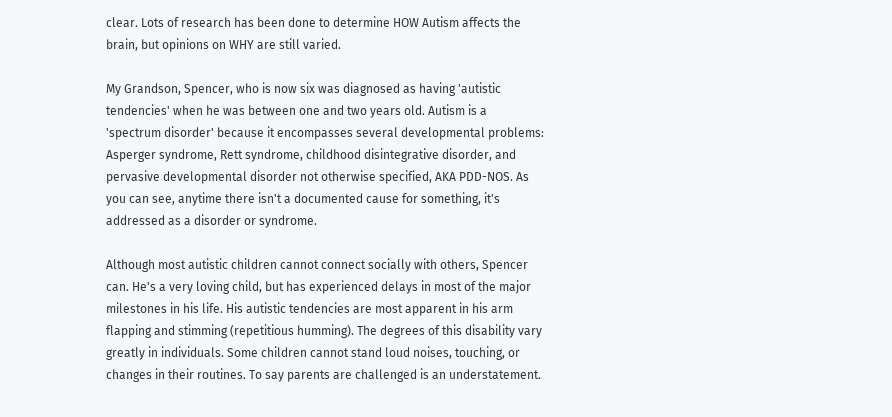clear. Lots of research has been done to determine HOW Autism affects the brain, but opinions on WHY are still varied.

My Grandson, Spencer, who is now six was diagnosed as having 'autistic tendencies' when he was between one and two years old. Autism is a 'spectrum disorder' because it encompasses several developmental problems: Asperger syndrome, Rett syndrome, childhood disintegrative disorder, and pervasive developmental disorder not otherwise specified, AKA PDD-NOS. As you can see, anytime there isn't a documented cause for something, it's addressed as a disorder or syndrome.

Although most autistic children cannot connect socially with others, Spencer can. He's a very loving child, but has experienced delays in most of the major milestones in his life. His autistic tendencies are most apparent in his arm flapping and stimming (repetitious humming). The degrees of this disability vary greatly in individuals. Some children cannot stand loud noises, touching, or changes in their routines. To say parents are challenged is an understatement.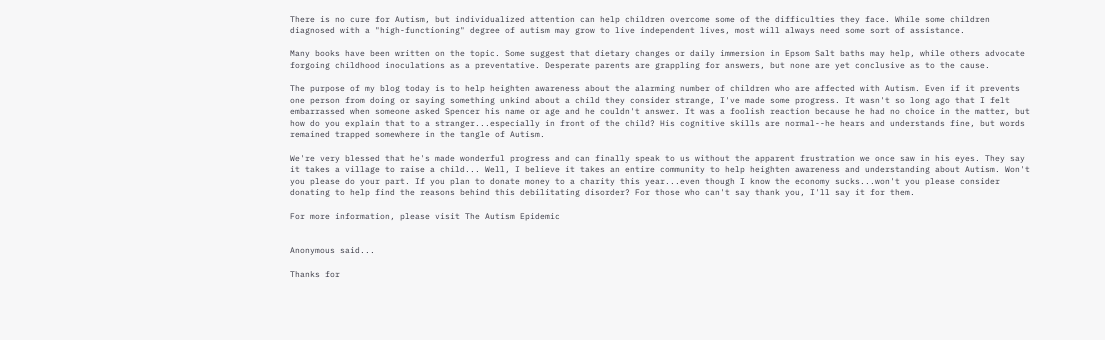There is no cure for Autism, but individualized attention can help children overcome some of the difficulties they face. While some children diagnosed with a "high-functioning" degree of autism may grow to live independent lives, most will always need some sort of assistance.

Many books have been written on the topic. Some suggest that dietary changes or daily immersion in Epsom Salt baths may help, while others advocate forgoing childhood inoculations as a preventative. Desperate parents are grappling for answers, but none are yet conclusive as to the cause.

The purpose of my blog today is to help heighten awareness about the alarming number of children who are affected with Autism. Even if it prevents one person from doing or saying something unkind about a child they consider strange, I've made some progress. It wasn't so long ago that I felt embarrassed when someone asked Spencer his name or age and he couldn't answer. It was a foolish reaction because he had no choice in the matter, but how do you explain that to a stranger...especially in front of the child? His cognitive skills are normal--he hears and understands fine, but words remained trapped somewhere in the tangle of Autism.

We're very blessed that he's made wonderful progress and can finally speak to us without the apparent frustration we once saw in his eyes. They say it takes a village to raise a child... Well, I believe it takes an entire community to help heighten awareness and understanding about Autism. Won't you please do your part. If you plan to donate money to a charity this year...even though I know the economy sucks...won't you please consider donating to help find the reasons behind this debilitating disorder? For those who can't say thank you, I'll say it for them.

For more information, please visit The Autism Epidemic


Anonymous said...

Thanks for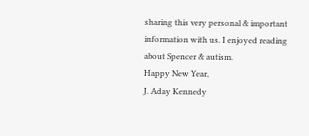sharing this very personal & important information with us. I enjoyed reading about Spencer & autism.
Happy New Year,
J. Aday Kennedy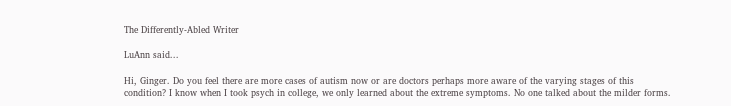The Differently-Abled Writer

LuAnn said...

Hi, Ginger. Do you feel there are more cases of autism now or are doctors perhaps more aware of the varying stages of this condition? I know when I took psych in college, we only learned about the extreme symptoms. No one talked about the milder forms.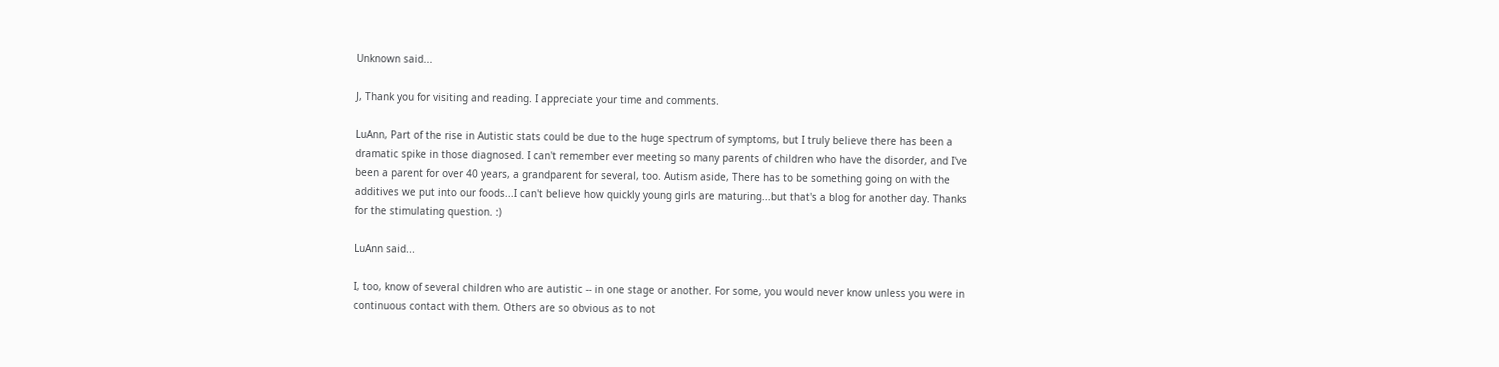Unknown said...

J, Thank you for visiting and reading. I appreciate your time and comments.

LuAnn, Part of the rise in Autistic stats could be due to the huge spectrum of symptoms, but I truly believe there has been a dramatic spike in those diagnosed. I can't remember ever meeting so many parents of children who have the disorder, and I've been a parent for over 40 years, a grandparent for several, too. Autism aside, There has to be something going on with the additives we put into our foods...I can't believe how quickly young girls are maturing...but that's a blog for another day. Thanks for the stimulating question. :)

LuAnn said...

I, too, know of several children who are autistic -- in one stage or another. For some, you would never know unless you were in continuous contact with them. Others are so obvious as to not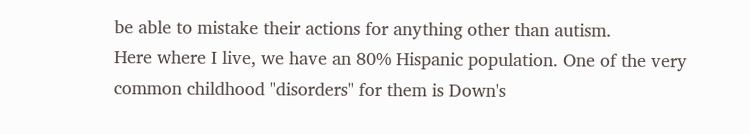be able to mistake their actions for anything other than autism.
Here where I live, we have an 80% Hispanic population. One of the very common childhood "disorders" for them is Down's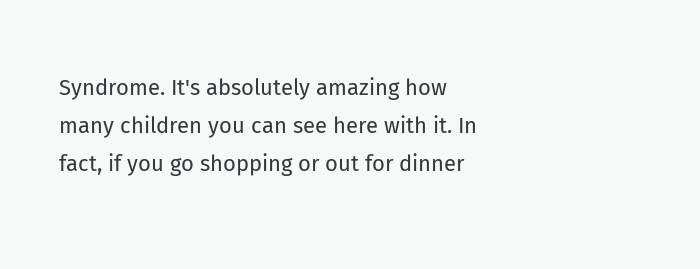Syndrome. It's absolutely amazing how many children you can see here with it. In fact, if you go shopping or out for dinner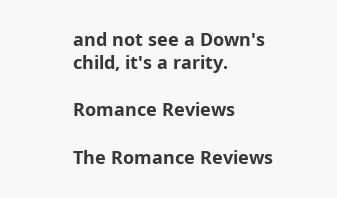and not see a Down's child, it's a rarity.

Romance Reviews

The Romance Reviews